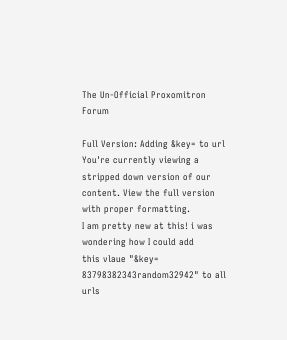The Un-Official Proxomitron Forum

Full Version: Adding &key= to url
You're currently viewing a stripped down version of our content. View the full version with proper formatting.
I am pretty new at this! i was wondering how I could add
this vlaue "&key= 83798382343random32942" to all urls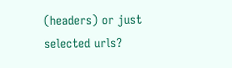(headers) or just selected urls?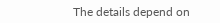The details depend on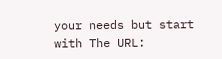your needs but start with The URL: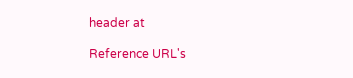header at

Reference URL's